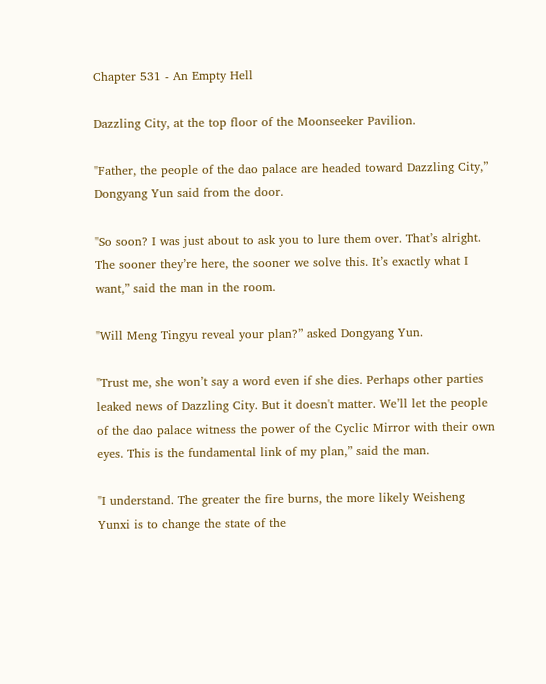Chapter 531 - An Empty Hell

Dazzling City, at the top floor of the Moonseeker Pavilion.

"Father, the people of the dao palace are headed toward Dazzling City,” Dongyang Yun said from the door.

"So soon? I was just about to ask you to lure them over. That’s alright. The sooner they’re here, the sooner we solve this. It’s exactly what I want,” said the man in the room.

"Will Meng Tingyu reveal your plan?” asked Dongyang Yun.

"Trust me, she won’t say a word even if she dies. Perhaps other parties leaked news of Dazzling City. But it doesn't matter. We’ll let the people of the dao palace witness the power of the Cyclic Mirror with their own eyes. This is the fundamental link of my plan,” said the man.

"I understand. The greater the fire burns, the more likely Weisheng Yunxi is to change the state of the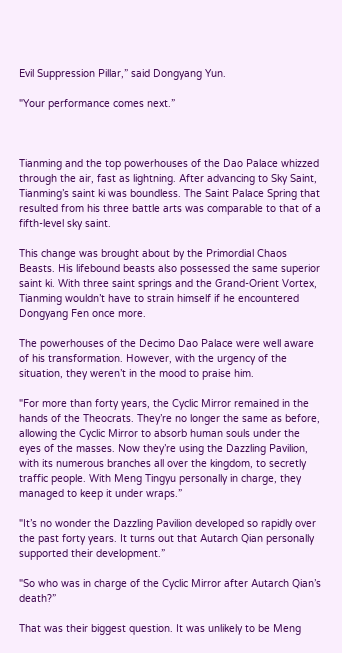Evil Suppression Pillar,” said Dongyang Yun.

"Your performance comes next.”



Tianming and the top powerhouses of the Dao Palace whizzed through the air, fast as lightning. After advancing to Sky Saint, Tianming’s saint ki was boundless. The Saint Palace Spring that resulted from his three battle arts was comparable to that of a fifth-level sky saint.

This change was brought about by the Primordial Chaos Beasts. His lifebound beasts also possessed the same superior saint ki. With three saint springs and the Grand-Orient Vortex, Tianming wouldn’t have to strain himself if he encountered Dongyang Fen once more.

The powerhouses of the Decimo Dao Palace were well aware of his transformation. However, with the urgency of the situation, they weren’t in the mood to praise him.

"For more than forty years, the Cyclic Mirror remained in the hands of the Theocrats. They’re no longer the same as before, allowing the Cyclic Mirror to absorb human souls under the eyes of the masses. Now they’re using the Dazzling Pavilion, with its numerous branches all over the kingdom, to secretly traffic people. With Meng Tingyu personally in charge, they managed to keep it under wraps.”

"It’s no wonder the Dazzling Pavilion developed so rapidly over the past forty years. It turns out that Autarch Qian personally supported their development.”

"So who was in charge of the Cyclic Mirror after Autarch Qian’s death?”

That was their biggest question. It was unlikely to be Meng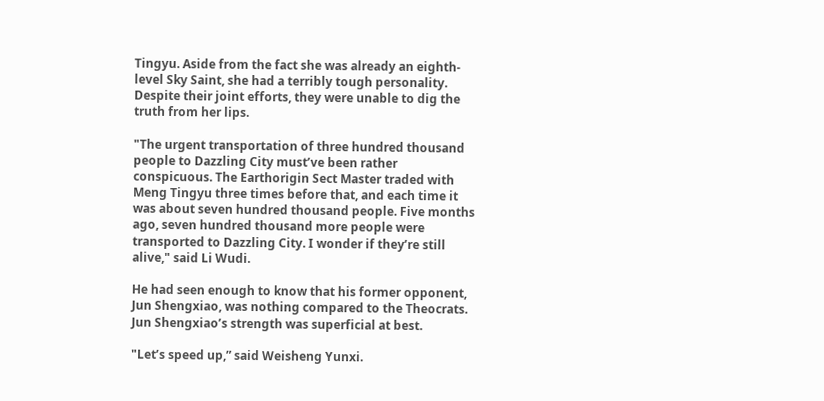Tingyu. Aside from the fact she was already an eighth-level Sky Saint, she had a terribly tough personality. Despite their joint efforts, they were unable to dig the truth from her lips.

"The urgent transportation of three hundred thousand people to Dazzling City must’ve been rather conspicuous. The Earthorigin Sect Master traded with Meng Tingyu three times before that, and each time it was about seven hundred thousand people. Five months ago, seven hundred thousand more people were transported to Dazzling City. I wonder if they’re still alive," said Li Wudi.

He had seen enough to know that his former opponent, Jun Shengxiao, was nothing compared to the Theocrats. Jun Shengxiao’s strength was superficial at best.

"Let’s speed up,” said Weisheng Yunxi.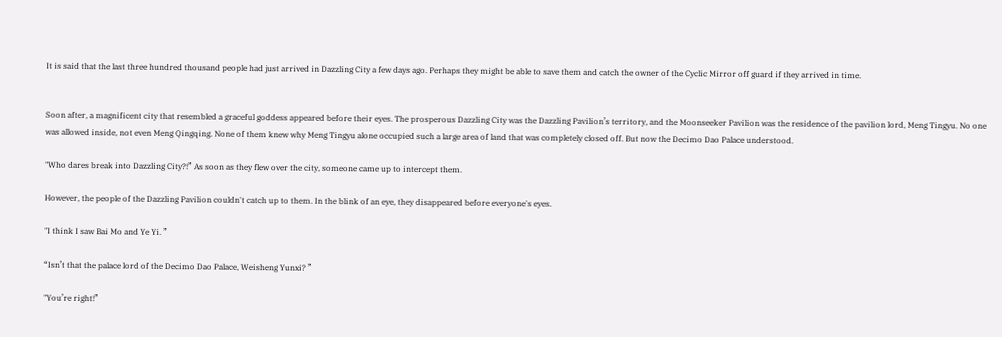It is said that the last three hundred thousand people had just arrived in Dazzling City a few days ago. Perhaps they might be able to save them and catch the owner of the Cyclic Mirror off guard if they arrived in time.


Soon after, a magnificent city that resembled a graceful goddess appeared before their eyes. The prosperous Dazzling City was the Dazzling Pavilion’s territory, and the Moonseeker Pavilion was the residence of the pavilion lord, Meng Tingyu. No one was allowed inside, not even Meng Qingqing. None of them knew why Meng Tingyu alone occupied such a large area of land that was completely closed off. But now the Decimo Dao Palace understood.

"Who dares break into Dazzling City?!” As soon as they flew over the city, someone came up to intercept them.

However, the people of the Dazzling Pavilion couldn't catch up to them. In the blink of an eye, they disappeared before everyone's eyes.

"I think I saw Bai Mo and Ye Yi. ”

“Isn’t that the palace lord of the Decimo Dao Palace, Weisheng Yunxi? ”

"You’re right!”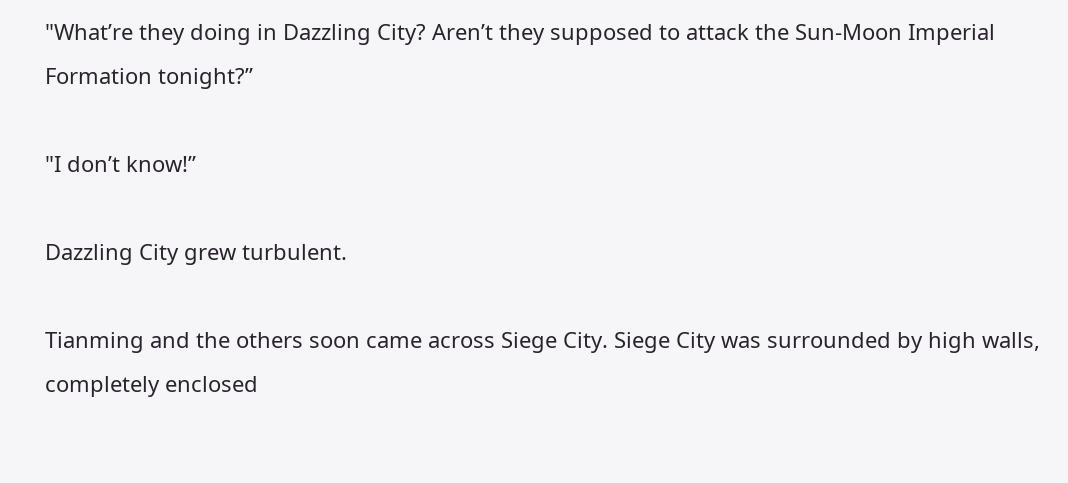"What’re they doing in Dazzling City? Aren’t they supposed to attack the Sun-Moon Imperial Formation tonight?”

"I don’t know!”

Dazzling City grew turbulent.

Tianming and the others soon came across Siege City. Siege City was surrounded by high walls, completely enclosed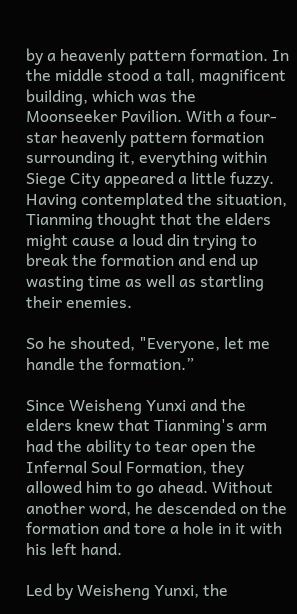by a heavenly pattern formation. In the middle stood a tall, magnificent building, which was the Moonseeker Pavilion. With a four-star heavenly pattern formation surrounding it, everything within Siege City appeared a little fuzzy. Having contemplated the situation, Tianming thought that the elders might cause a loud din trying to break the formation and end up wasting time as well as startling their enemies.

So he shouted, "Everyone, let me handle the formation.”

Since Weisheng Yunxi and the elders knew that Tianming's arm had the ability to tear open the Infernal Soul Formation, they allowed him to go ahead. Without another word, he descended on the formation and tore a hole in it with his left hand.

Led by Weisheng Yunxi, the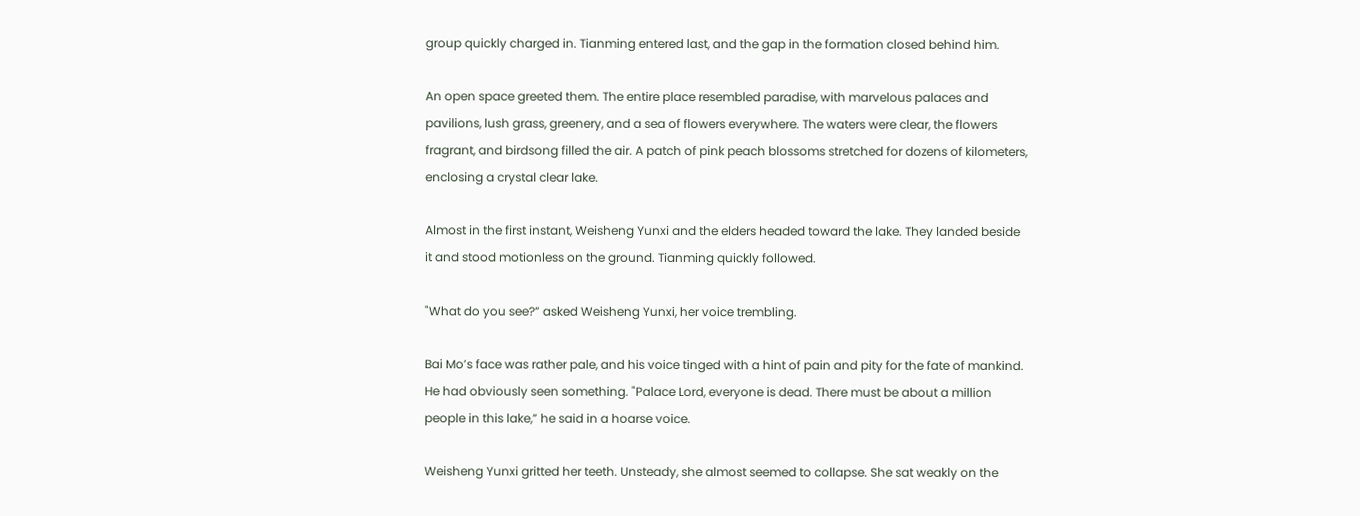group quickly charged in. Tianming entered last, and the gap in the formation closed behind him.

An open space greeted them. The entire place resembled paradise, with marvelous palaces and pavilions, lush grass, greenery, and a sea of flowers everywhere. The waters were clear, the flowers fragrant, and birdsong filled the air. A patch of pink peach blossoms stretched for dozens of kilometers, enclosing a crystal clear lake.

Almost in the first instant, Weisheng Yunxi and the elders headed toward the lake. They landed beside it and stood motionless on the ground. Tianming quickly followed.

"What do you see?” asked Weisheng Yunxi, her voice trembling.

Bai Mo’s face was rather pale, and his voice tinged with a hint of pain and pity for the fate of mankind. He had obviously seen something. "Palace Lord, everyone is dead. There must be about a million people in this lake,” he said in a hoarse voice.

Weisheng Yunxi gritted her teeth. Unsteady, she almost seemed to collapse. She sat weakly on the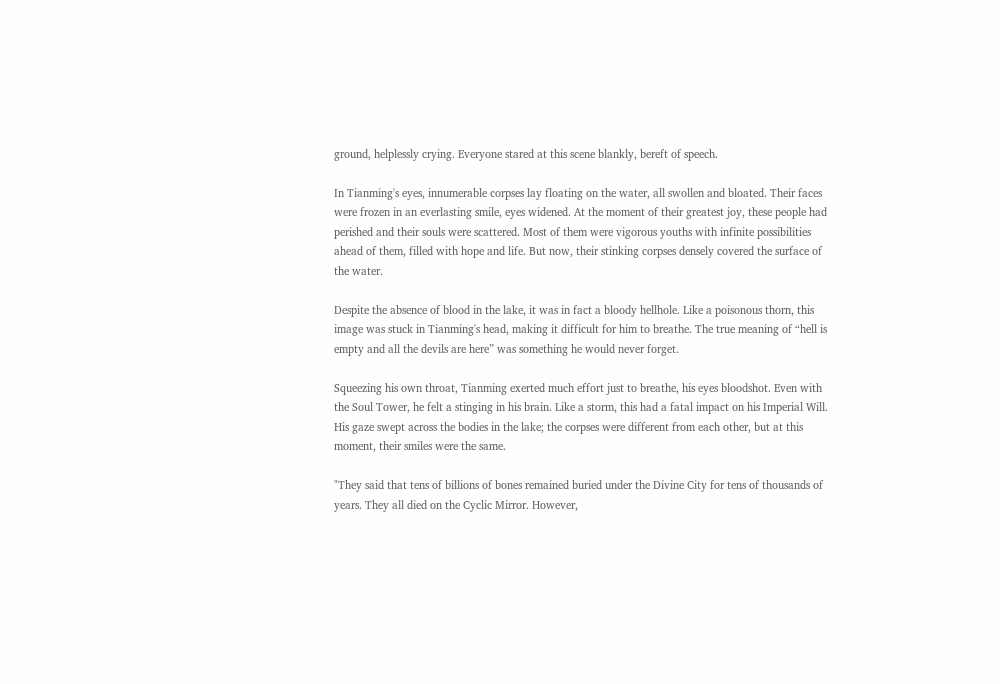ground, helplessly crying. Everyone stared at this scene blankly, bereft of speech.

In Tianming's eyes, innumerable corpses lay floating on the water, all swollen and bloated. Their faces were frozen in an everlasting smile, eyes widened. At the moment of their greatest joy, these people had perished and their souls were scattered. Most of them were vigorous youths with infinite possibilities ahead of them, filled with hope and life. But now, their stinking corpses densely covered the surface of the water.

Despite the absence of blood in the lake, it was in fact a bloody hellhole. Like a poisonous thorn, this image was stuck in Tianming's head, making it difficult for him to breathe. The true meaning of “hell is empty and all the devils are here” was something he would never forget.

Squeezing his own throat, Tianming exerted much effort just to breathe, his eyes bloodshot. Even with the Soul Tower, he felt a stinging in his brain. Like a storm, this had a fatal impact on his Imperial Will. His gaze swept across the bodies in the lake; the corpses were different from each other, but at this moment, their smiles were the same.

"They said that tens of billions of bones remained buried under the Divine City for tens of thousands of years. They all died on the Cyclic Mirror. However,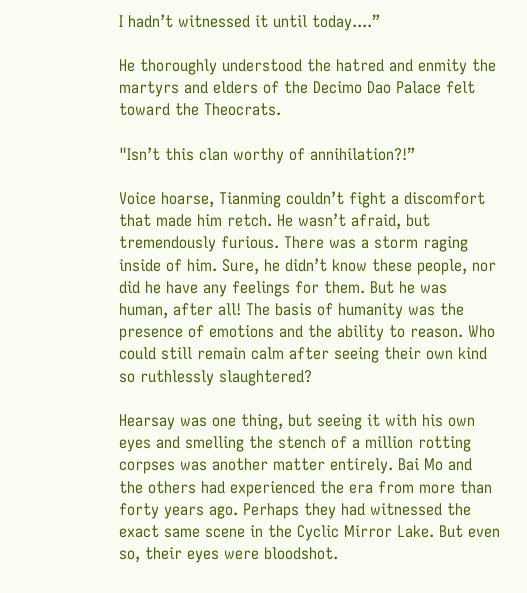I hadn’t witnessed it until today....”

He thoroughly understood the hatred and enmity the martyrs and elders of the Decimo Dao Palace felt toward the Theocrats.

"Isn’t this clan worthy of annihilation?!”

Voice hoarse, Tianming couldn’t fight a discomfort that made him retch. He wasn’t afraid, but tremendously furious. There was a storm raging inside of him. Sure, he didn’t know these people, nor did he have any feelings for them. But he was human, after all! The basis of humanity was the presence of emotions and the ability to reason. Who could still remain calm after seeing their own kind so ruthlessly slaughtered?

Hearsay was one thing, but seeing it with his own eyes and smelling the stench of a million rotting corpses was another matter entirely. Bai Mo and the others had experienced the era from more than forty years ago. Perhaps they had witnessed the exact same scene in the Cyclic Mirror Lake. But even so, their eyes were bloodshot.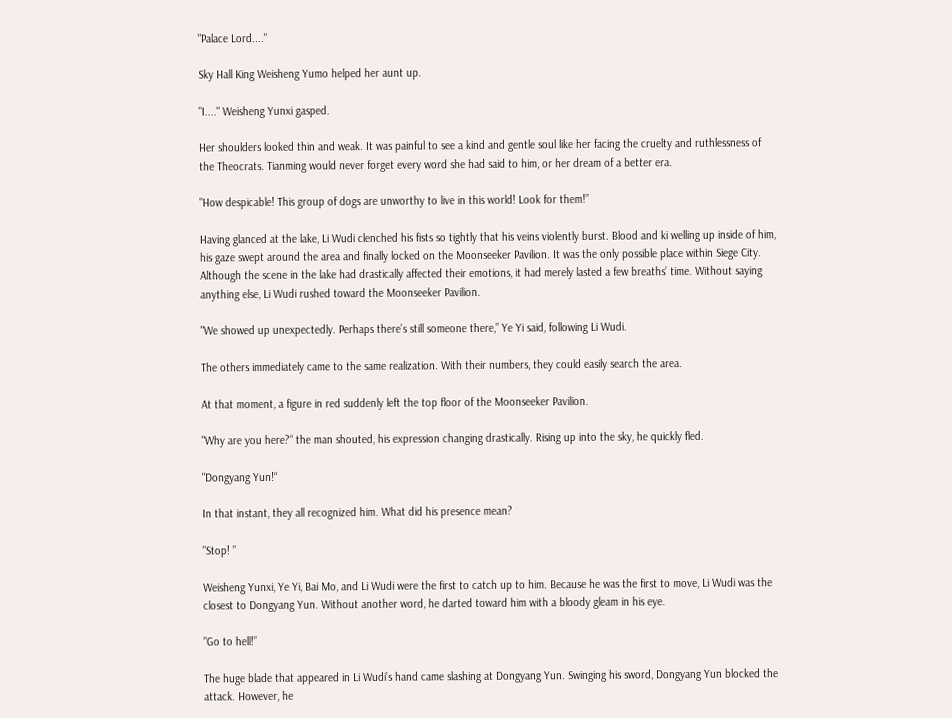"Palace Lord...."

Sky Hall King Weisheng Yumo helped her aunt up.

"I...." Weisheng Yunxi gasped.

Her shoulders looked thin and weak. It was painful to see a kind and gentle soul like her facing the cruelty and ruthlessness of the Theocrats. Tianming would never forget every word she had said to him, or her dream of a better era.

"How despicable! This group of dogs are unworthy to live in this world! Look for them!”

Having glanced at the lake, Li Wudi clenched his fists so tightly that his veins violently burst. Blood and ki welling up inside of him, his gaze swept around the area and finally locked on the Moonseeker Pavilion. It was the only possible place within Siege City. Although the scene in the lake had drastically affected their emotions, it had merely lasted a few breaths’ time. Without saying anything else, Li Wudi rushed toward the Moonseeker Pavilion.

"We showed up unexpectedly. Perhaps there’s still someone there,” Ye Yi said, following Li Wudi.

The others immediately came to the same realization. With their numbers, they could easily search the area.

At that moment, a figure in red suddenly left the top floor of the Moonseeker Pavilion.

"Why are you here?“ the man shouted, his expression changing drastically. Rising up into the sky, he quickly fled.

"Dongyang Yun!“

In that instant, they all recognized him. What did his presence mean?

"Stop! ”

Weisheng Yunxi, Ye Yi, Bai Mo, and Li Wudi were the first to catch up to him. Because he was the first to move, Li Wudi was the closest to Dongyang Yun. Without another word, he darted toward him with a bloody gleam in his eye.

"Go to hell!”

The huge blade that appeared in Li Wudi’s hand came slashing at Dongyang Yun. Swinging his sword, Dongyang Yun blocked the attack. However, he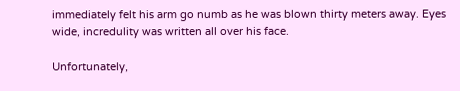immediately felt his arm go numb as he was blown thirty meters away. Eyes wide, incredulity was written all over his face.

Unfortunately,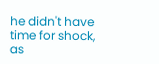he didn't have time for shock, as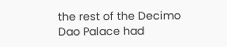the rest of the Decimo Dao Palace had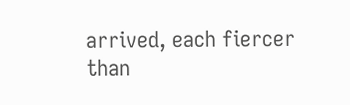arrived, each fiercer than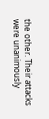the other. Their attacks were unanimously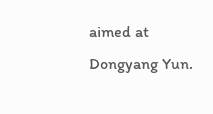aimed at Dongyang Yun.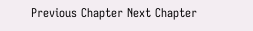Previous Chapter Next Chapter